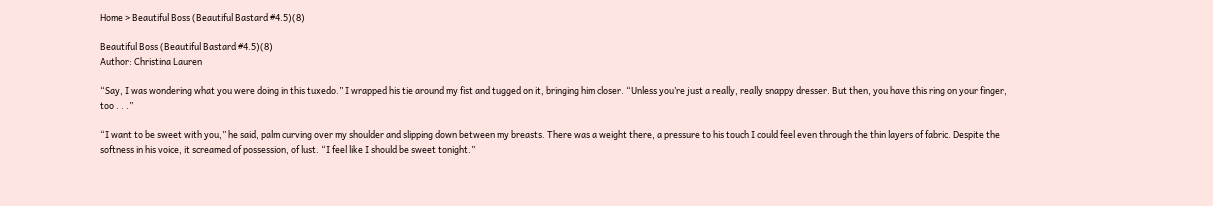Home > Beautiful Boss (Beautiful Bastard #4.5)(8)

Beautiful Boss (Beautiful Bastard #4.5)(8)
Author: Christina Lauren

“Say, I was wondering what you were doing in this tuxedo.” I wrapped his tie around my fist and tugged on it, bringing him closer. “Unless you’re just a really, really snappy dresser. But then, you have this ring on your finger, too . . .”

“I want to be sweet with you,” he said, palm curving over my shoulder and slipping down between my breasts. There was a weight there, a pressure to his touch I could feel even through the thin layers of fabric. Despite the softness in his voice, it screamed of possession, of lust. “I feel like I should be sweet tonight.”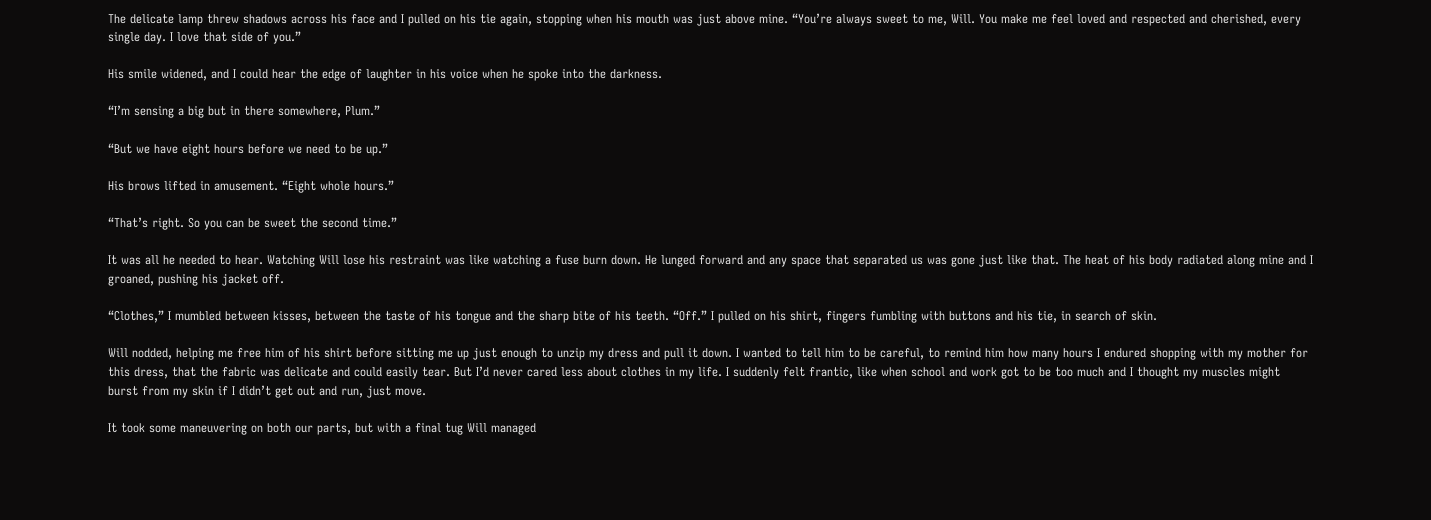The delicate lamp threw shadows across his face and I pulled on his tie again, stopping when his mouth was just above mine. “You’re always sweet to me, Will. You make me feel loved and respected and cherished, every single day. I love that side of you.”

His smile widened, and I could hear the edge of laughter in his voice when he spoke into the darkness.

“I’m sensing a big but in there somewhere, Plum.”

“But we have eight hours before we need to be up.”

His brows lifted in amusement. “Eight whole hours.”

“That’s right. So you can be sweet the second time.”

It was all he needed to hear. Watching Will lose his restraint was like watching a fuse burn down. He lunged forward and any space that separated us was gone just like that. The heat of his body radiated along mine and I groaned, pushing his jacket off.

“Clothes,” I mumbled between kisses, between the taste of his tongue and the sharp bite of his teeth. “Off.” I pulled on his shirt, fingers fumbling with buttons and his tie, in search of skin.

Will nodded, helping me free him of his shirt before sitting me up just enough to unzip my dress and pull it down. I wanted to tell him to be careful, to remind him how many hours I endured shopping with my mother for this dress, that the fabric was delicate and could easily tear. But I’d never cared less about clothes in my life. I suddenly felt frantic, like when school and work got to be too much and I thought my muscles might burst from my skin if I didn’t get out and run, just move.

It took some maneuvering on both our parts, but with a final tug Will managed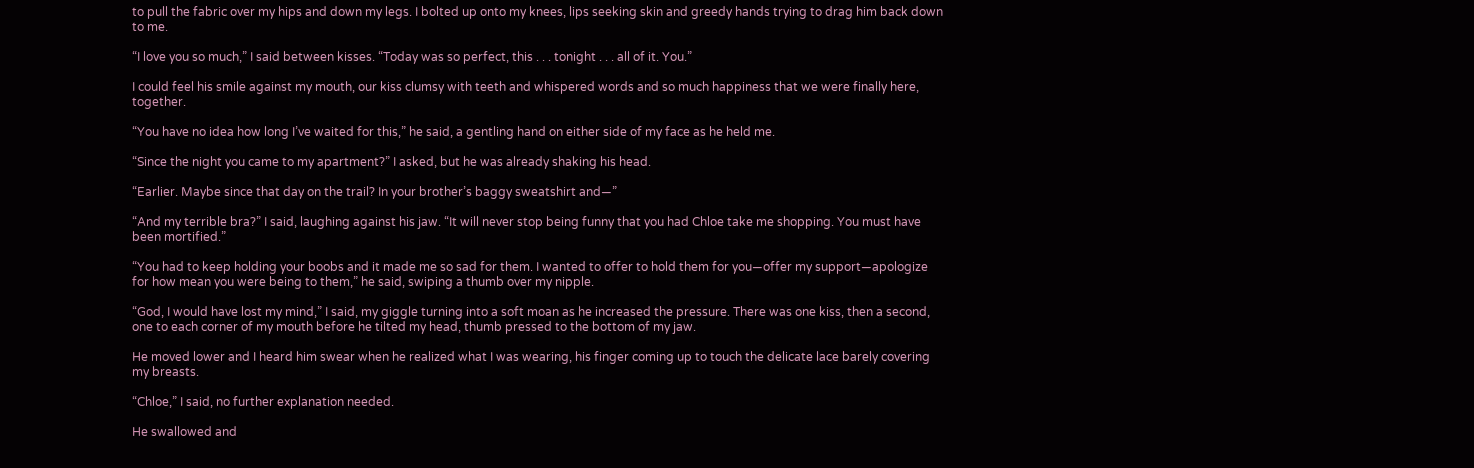to pull the fabric over my hips and down my legs. I bolted up onto my knees, lips seeking skin and greedy hands trying to drag him back down to me.

“I love you so much,” I said between kisses. “Today was so perfect, this . . . tonight . . . all of it. You.”

I could feel his smile against my mouth, our kiss clumsy with teeth and whispered words and so much happiness that we were finally here, together.

“You have no idea how long I’ve waited for this,” he said, a gentling hand on either side of my face as he held me.

“Since the night you came to my apartment?” I asked, but he was already shaking his head.

“Earlier. Maybe since that day on the trail? In your brother’s baggy sweatshirt and—”

“And my terrible bra?” I said, laughing against his jaw. “It will never stop being funny that you had Chloe take me shopping. You must have been mortified.”

“You had to keep holding your boobs and it made me so sad for them. I wanted to offer to hold them for you—offer my support—apologize for how mean you were being to them,” he said, swiping a thumb over my nipple.

“God, I would have lost my mind,” I said, my giggle turning into a soft moan as he increased the pressure. There was one kiss, then a second, one to each corner of my mouth before he tilted my head, thumb pressed to the bottom of my jaw.

He moved lower and I heard him swear when he realized what I was wearing, his finger coming up to touch the delicate lace barely covering my breasts.

“Chloe,” I said, no further explanation needed.

He swallowed and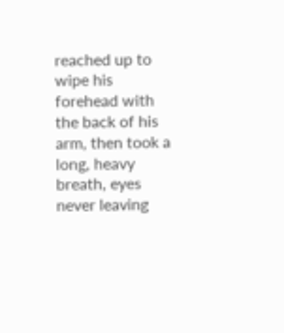reached up to wipe his forehead with the back of his arm, then took a long, heavy breath, eyes never leaving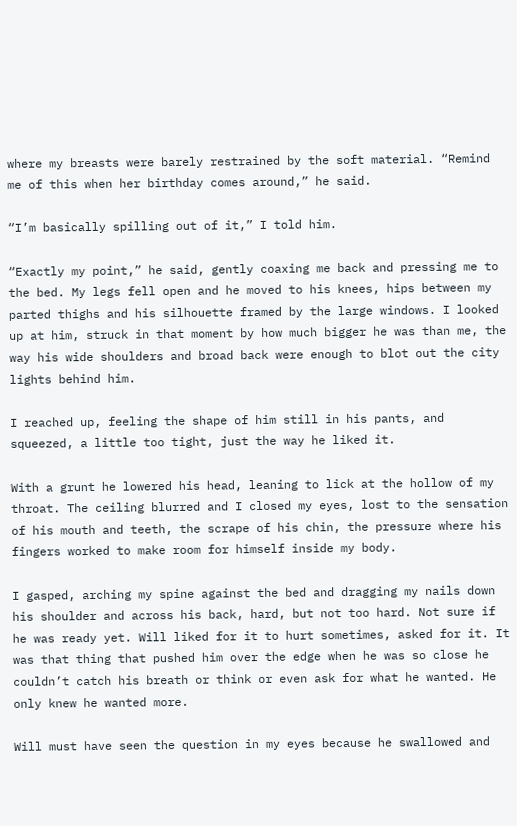where my breasts were barely restrained by the soft material. “Remind me of this when her birthday comes around,” he said.

“I’m basically spilling out of it,” I told him.

“Exactly my point,” he said, gently coaxing me back and pressing me to the bed. My legs fell open and he moved to his knees, hips between my parted thighs and his silhouette framed by the large windows. I looked up at him, struck in that moment by how much bigger he was than me, the way his wide shoulders and broad back were enough to blot out the city lights behind him.

I reached up, feeling the shape of him still in his pants, and squeezed, a little too tight, just the way he liked it.

With a grunt he lowered his head, leaning to lick at the hollow of my throat. The ceiling blurred and I closed my eyes, lost to the sensation of his mouth and teeth, the scrape of his chin, the pressure where his fingers worked to make room for himself inside my body.

I gasped, arching my spine against the bed and dragging my nails down his shoulder and across his back, hard, but not too hard. Not sure if he was ready yet. Will liked for it to hurt sometimes, asked for it. It was that thing that pushed him over the edge when he was so close he couldn’t catch his breath or think or even ask for what he wanted. He only knew he wanted more.

Will must have seen the question in my eyes because he swallowed and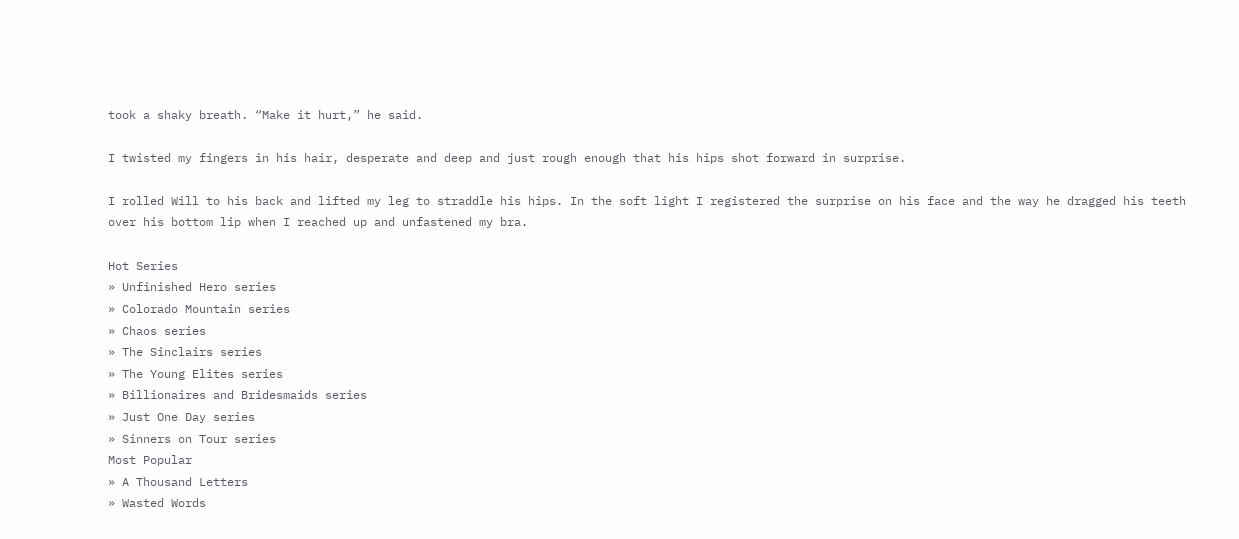took a shaky breath. “Make it hurt,” he said.

I twisted my fingers in his hair, desperate and deep and just rough enough that his hips shot forward in surprise.

I rolled Will to his back and lifted my leg to straddle his hips. In the soft light I registered the surprise on his face and the way he dragged his teeth over his bottom lip when I reached up and unfastened my bra.

Hot Series
» Unfinished Hero series
» Colorado Mountain series
» Chaos series
» The Sinclairs series
» The Young Elites series
» Billionaires and Bridesmaids series
» Just One Day series
» Sinners on Tour series
Most Popular
» A Thousand Letters
» Wasted Words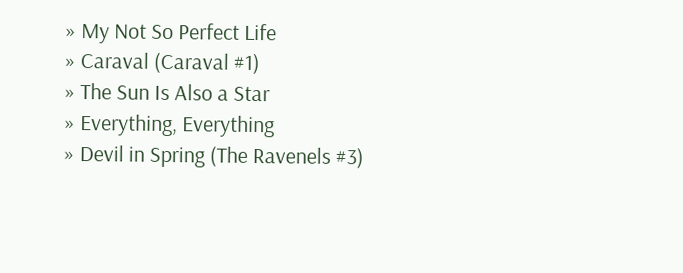» My Not So Perfect Life
» Caraval (Caraval #1)
» The Sun Is Also a Star
» Everything, Everything
» Devil in Spring (The Ravenels #3)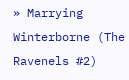» Marrying Winterborne (The Ravenels #2)